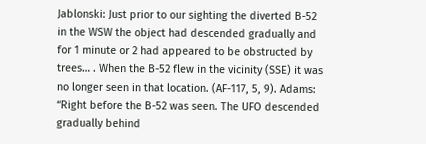Jablonski: Just prior to our sighting the diverted B-52 in the WSW the object had descended gradually and for 1 minute or 2 had appeared to be obstructed by trees… . When the B-52 flew in the vicinity (SSE) it was no longer seen in that location. (AF-117, 5, 9). Adams: “Right before the B-52 was seen. The UFO descended gradually behind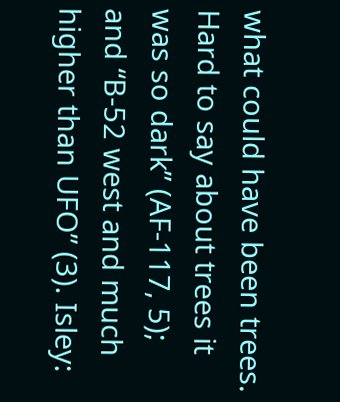what could have been trees. Hard to say about trees it was so dark” (AF-117, 5); and “B-52 west and much higher than UFO” (3). Isley: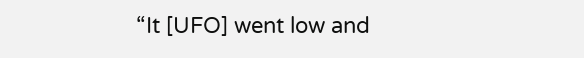“It [UFO] went low and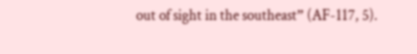out of sight in the southeast” (AF-117, 5).